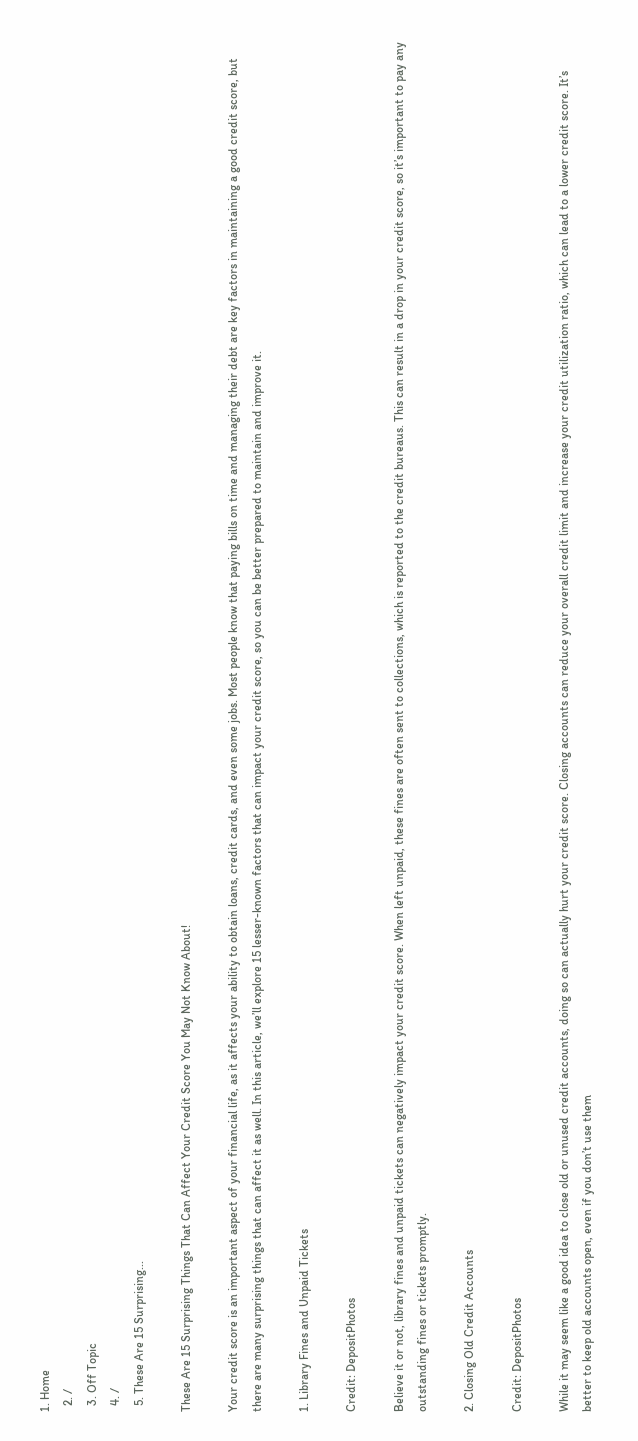1. Home
  2. /
  3. Off Topic
  4. /
  5. These Are 15 Surprising...

These Are 15 Surprising Things That Can Affect Your Credit Score You May Not Know About!

Your credit score is an important aspect of your financial life, as it affects your ability to obtain loans, credit cards, and even some jobs. Most people know that paying bills on time and managing their debt are key factors in maintaining a good credit score, but there are many surprising things that can affect it as well. In this article, we’ll explore 15 lesser-known factors that can impact your credit score, so you can be better prepared to maintain and improve it.

1. Library Fines and Unpaid Tickets

Credit: DepositPhotos

Believe it or not, library fines and unpaid tickets can negatively impact your credit score. When left unpaid, these fines are often sent to collections, which is reported to the credit bureaus. This can result in a drop in your credit score, so it’s important to pay any outstanding fines or tickets promptly.

2. Closing Old Credit Accounts

Credit: DepositPhotos

While it may seem like a good idea to close old or unused credit accounts, doing so can actually hurt your credit score. Closing accounts can reduce your overall credit limit and increase your credit utilization ratio, which can lead to a lower credit score. It’s better to keep old accounts open, even if you don’t use them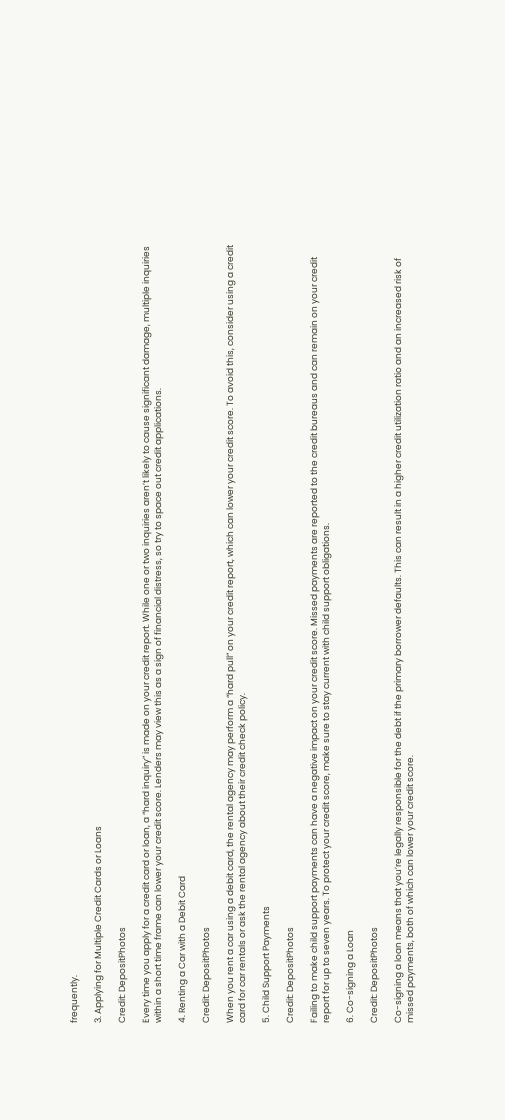frequently.

3. Applying for Multiple Credit Cards or Loans

Credit: DepositPhotos

Every time you apply for a credit card or loan, a “hard inquiry” is made on your credit report. While one or two inquiries aren’t likely to cause significant damage, multiple inquiries within a short time frame can lower your credit score. Lenders may view this as a sign of financial distress, so try to space out credit applications.

4. Renting a Car with a Debit Card

Credit: DepositPhotos

When you rent a car using a debit card, the rental agency may perform a “hard pull” on your credit report, which can lower your credit score. To avoid this, consider using a credit card for car rentals or ask the rental agency about their credit check policy.

5. Child Support Payments

Credit: DepositPhotos

Failing to make child support payments can have a negative impact on your credit score. Missed payments are reported to the credit bureaus and can remain on your credit report for up to seven years. To protect your credit score, make sure to stay current with child support obligations.

6. Co-signing a Loan

Credit: DepositPhotos

Co-signing a loan means that you’re legally responsible for the debt if the primary borrower defaults. This can result in a higher credit utilization ratio and an increased risk of missed payments, both of which can lower your credit score.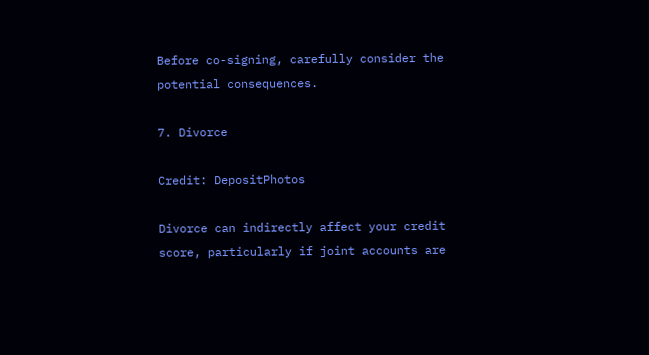Before co-signing, carefully consider the potential consequences.

7. Divorce

Credit: DepositPhotos

Divorce can indirectly affect your credit score, particularly if joint accounts are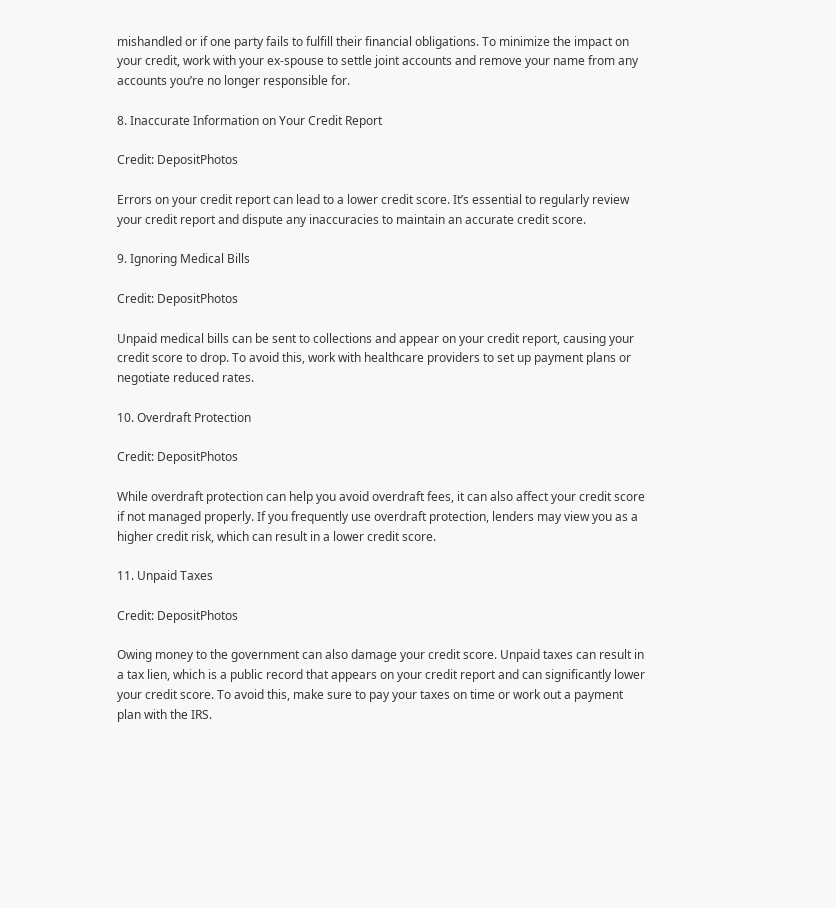mishandled or if one party fails to fulfill their financial obligations. To minimize the impact on your credit, work with your ex-spouse to settle joint accounts and remove your name from any accounts you’re no longer responsible for.

8. Inaccurate Information on Your Credit Report

Credit: DepositPhotos

Errors on your credit report can lead to a lower credit score. It’s essential to regularly review your credit report and dispute any inaccuracies to maintain an accurate credit score.

9. Ignoring Medical Bills

Credit: DepositPhotos

Unpaid medical bills can be sent to collections and appear on your credit report, causing your credit score to drop. To avoid this, work with healthcare providers to set up payment plans or negotiate reduced rates.

10. Overdraft Protection

Credit: DepositPhotos

While overdraft protection can help you avoid overdraft fees, it can also affect your credit score if not managed properly. If you frequently use overdraft protection, lenders may view you as a higher credit risk, which can result in a lower credit score.

11. Unpaid Taxes

Credit: DepositPhotos

Owing money to the government can also damage your credit score. Unpaid taxes can result in a tax lien, which is a public record that appears on your credit report and can significantly lower your credit score. To avoid this, make sure to pay your taxes on time or work out a payment plan with the IRS.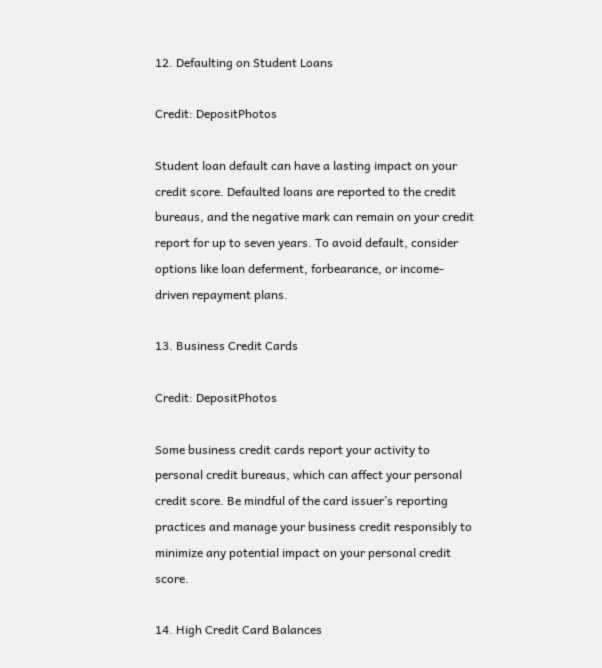12. Defaulting on Student Loans

Credit: DepositPhotos

Student loan default can have a lasting impact on your credit score. Defaulted loans are reported to the credit bureaus, and the negative mark can remain on your credit report for up to seven years. To avoid default, consider options like loan deferment, forbearance, or income-driven repayment plans.

13. Business Credit Cards

Credit: DepositPhotos

Some business credit cards report your activity to personal credit bureaus, which can affect your personal credit score. Be mindful of the card issuer’s reporting practices and manage your business credit responsibly to minimize any potential impact on your personal credit score.

14. High Credit Card Balances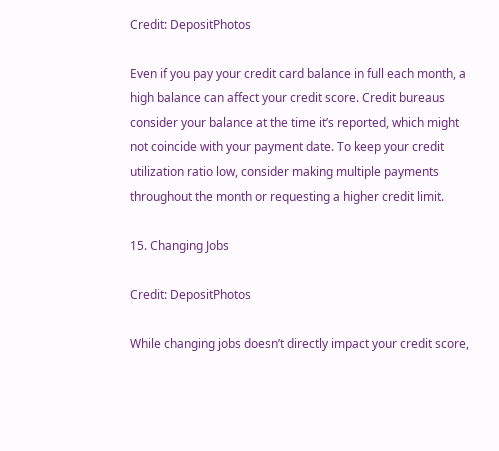Credit: DepositPhotos

Even if you pay your credit card balance in full each month, a high balance can affect your credit score. Credit bureaus consider your balance at the time it’s reported, which might not coincide with your payment date. To keep your credit utilization ratio low, consider making multiple payments throughout the month or requesting a higher credit limit.

15. Changing Jobs

Credit: DepositPhotos

While changing jobs doesn’t directly impact your credit score,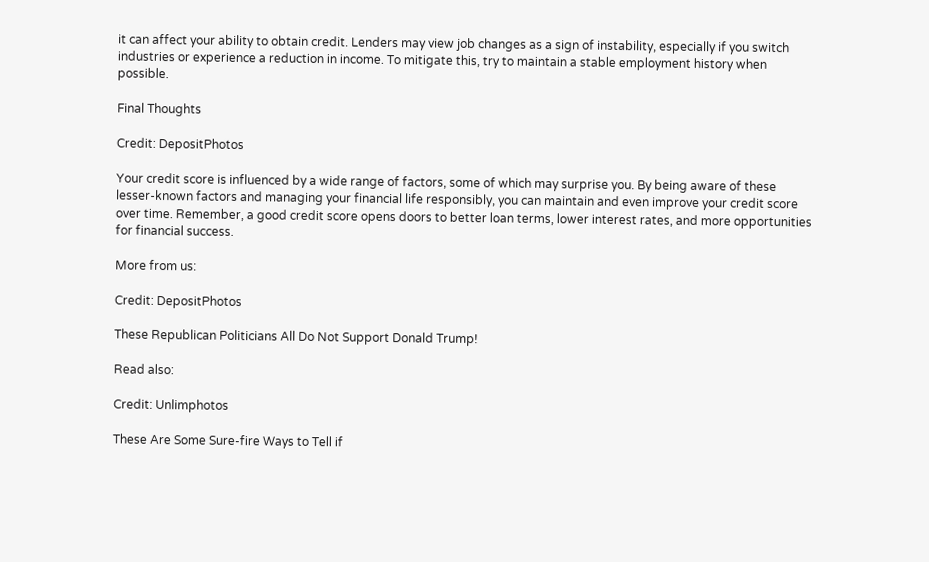it can affect your ability to obtain credit. Lenders may view job changes as a sign of instability, especially if you switch industries or experience a reduction in income. To mitigate this, try to maintain a stable employment history when possible.

Final Thoughts

Credit: DepositPhotos

Your credit score is influenced by a wide range of factors, some of which may surprise you. By being aware of these lesser-known factors and managing your financial life responsibly, you can maintain and even improve your credit score over time. Remember, a good credit score opens doors to better loan terms, lower interest rates, and more opportunities for financial success.

More from us:

Credit: DepositPhotos

These Republican Politicians All Do Not Support Donald Trump!

Read also:

Credit: Unlimphotos

These Are Some Sure-fire Ways to Tell if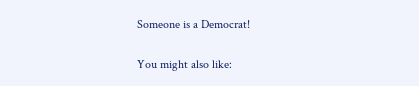Someone is a Democrat!

You might also like: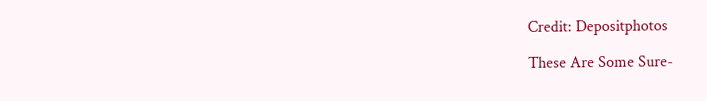Credit: Depositphotos

These Are Some Sure-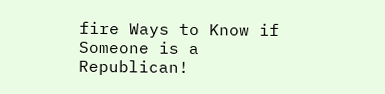fire Ways to Know if Someone is a Republican!